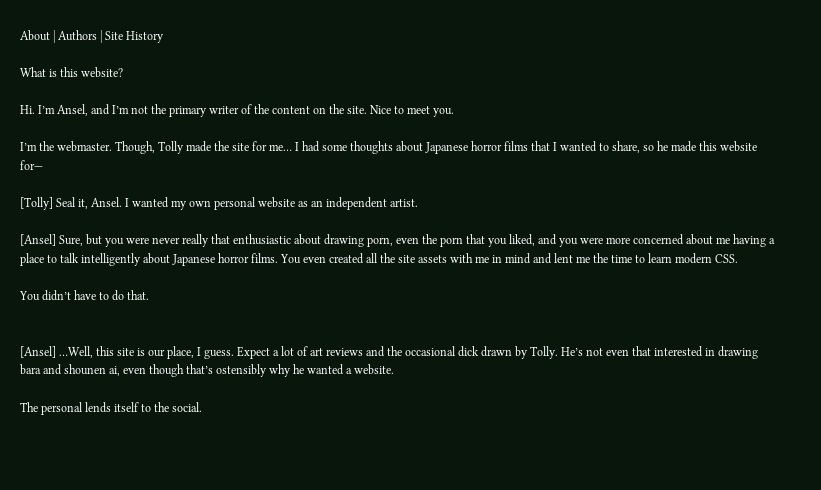About | Authors | Site History

What is this website?

Hi. I’m Ansel, and I’m not the primary writer of the content on the site. Nice to meet you.

I’m the webmaster. Though, Tolly made the site for me… I had some thoughts about Japanese horror films that I wanted to share, so he made this website for—

[Tolly] Seal it, Ansel. I wanted my own personal website as an independent artist.

[Ansel] Sure, but you were never really that enthusiastic about drawing porn, even the porn that you liked, and you were more concerned about me having a place to talk intelligently about Japanese horror films. You even created all the site assets with me in mind and lent me the time to learn modern CSS.

You didn’t have to do that.


[Ansel] …Well, this site is our place, I guess. Expect a lot of art reviews and the occasional dick drawn by Tolly. He’s not even that interested in drawing bara and shounen ai, even though that’s ostensibly why he wanted a website.

The personal lends itself to the social.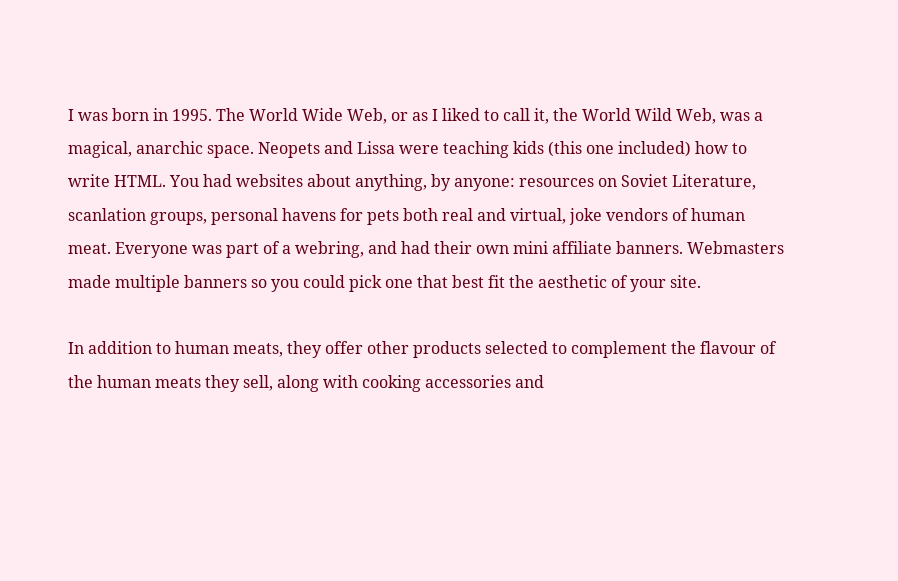I was born in 1995. The World Wide Web, or as I liked to call it, the World Wild Web, was a magical, anarchic space. Neopets and Lissa were teaching kids (this one included) how to write HTML. You had websites about anything, by anyone: resources on Soviet Literature, scanlation groups, personal havens for pets both real and virtual, joke vendors of human meat. Everyone was part of a webring, and had their own mini affiliate banners. Webmasters made multiple banners so you could pick one that best fit the aesthetic of your site.

In addition to human meats, they offer other products selected to complement the flavour of the human meats they sell, along with cooking accessories and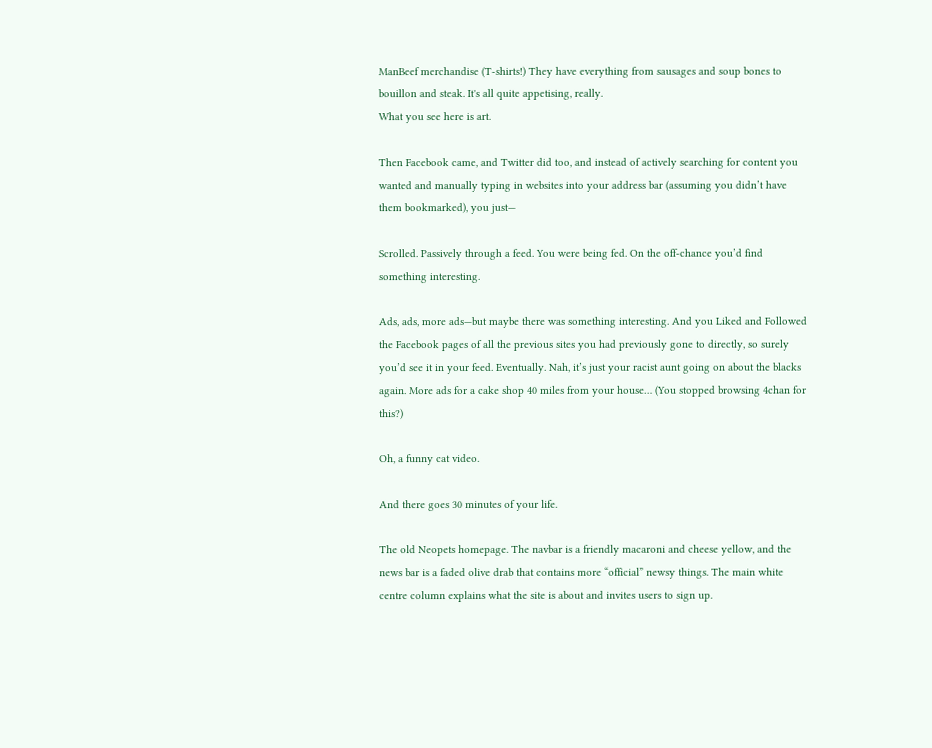ManBeef merchandise (T-shirts!) They have everything from sausages and soup bones to bouillon and steak. It's all quite appetising, really.
What you see here is art.

Then Facebook came, and Twitter did too, and instead of actively searching for content you wanted and manually typing in websites into your address bar (assuming you didn’t have them bookmarked), you just—

Scrolled. Passively through a feed. You were being fed. On the off-chance you’d find something interesting.

Ads, ads, more ads—but maybe there was something interesting. And you Liked and Followed the Facebook pages of all the previous sites you had previously gone to directly, so surely you’d see it in your feed. Eventually. Nah, it’s just your racist aunt going on about the blacks again. More ads for a cake shop 40 miles from your house… (You stopped browsing 4chan for this?)

Oh, a funny cat video.

And there goes 30 minutes of your life.

The old Neopets homepage. The navbar is a friendly macaroni and cheese yellow, and the news bar is a faded olive drab that contains more “official” newsy things. The main white centre column explains what the site is about and invites users to sign up.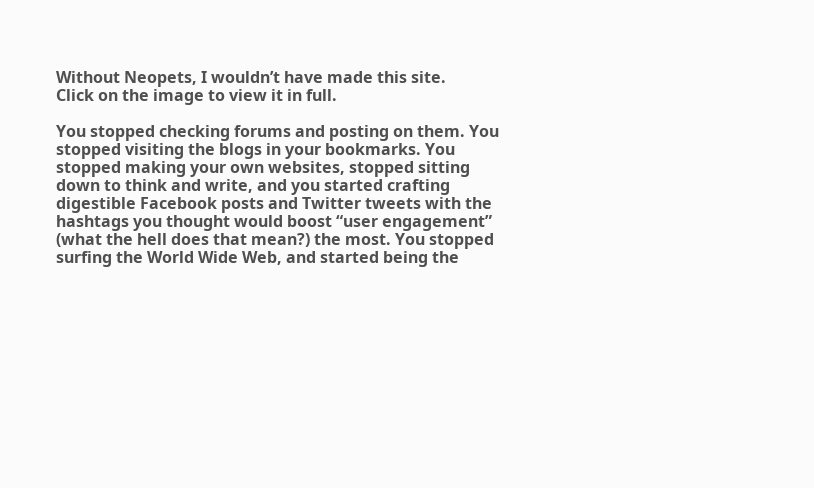Without Neopets, I wouldn’t have made this site.
Click on the image to view it in full.

You stopped checking forums and posting on them. You stopped visiting the blogs in your bookmarks. You stopped making your own websites, stopped sitting down to think and write, and you started crafting digestible Facebook posts and Twitter tweets with the hashtags you thought would boost “user engagement” (what the hell does that mean?) the most. You stopped surfing the World Wide Web, and started being the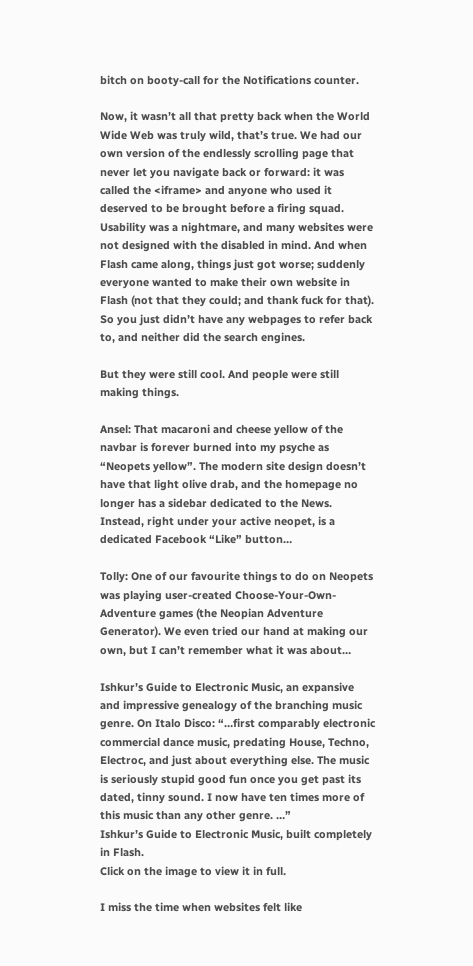bitch on booty-call for the Notifications counter.

Now, it wasn’t all that pretty back when the World Wide Web was truly wild, that’s true. We had our own version of the endlessly scrolling page that never let you navigate back or forward: it was called the <iframe> and anyone who used it deserved to be brought before a firing squad. Usability was a nightmare, and many websites were not designed with the disabled in mind. And when Flash came along, things just got worse; suddenly everyone wanted to make their own website in Flash (not that they could; and thank fuck for that). So you just didn’t have any webpages to refer back to, and neither did the search engines.

But they were still cool. And people were still making things.

Ansel: That macaroni and cheese yellow of the navbar is forever burned into my psyche as “Neopets yellow”. The modern site design doesn’t have that light olive drab, and the homepage no longer has a sidebar dedicated to the News. Instead, right under your active neopet, is a dedicated Facebook “Like” button…

Tolly: One of our favourite things to do on Neopets was playing user-created Choose-Your-Own-Adventure games (the Neopian Adventure Generator). We even tried our hand at making our own, but I can’t remember what it was about…

Ishkur’s Guide to Electronic Music, an expansive and impressive genealogy of the branching music genre. On Italo Disco: “…first comparably electronic commercial dance music, predating House, Techno, Electroc, and just about everything else. The music is seriously stupid good fun once you get past its dated, tinny sound. I now have ten times more of this music than any other genre. …”
Ishkur’s Guide to Electronic Music, built completely in Flash.
Click on the image to view it in full.

I miss the time when websites felt like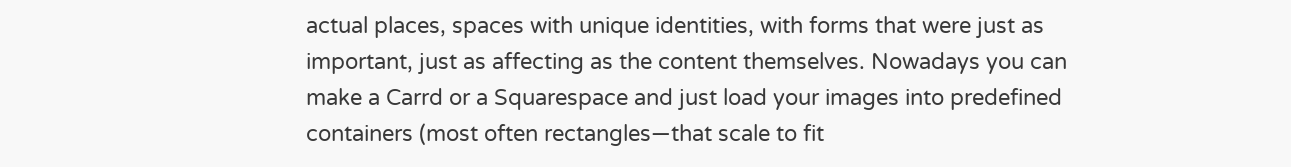actual places, spaces with unique identities, with forms that were just as important, just as affecting as the content themselves. Nowadays you can make a Carrd or a Squarespace and just load your images into predefined containers (most often rectangles—that scale to fit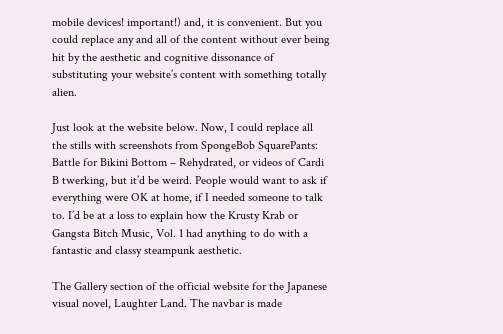mobile devices! important!) and, it is convenient. But you could replace any and all of the content without ever being hit by the aesthetic and cognitive dissonance of substituting your website’s content with something totally alien.

Just look at the website below. Now, I could replace all the stills with screenshots from SpongeBob SquarePants: Battle for Bikini Bottom – Rehydrated, or videos of Cardi B twerking, but it’d be weird. People would want to ask if everything were OK at home, if I needed someone to talk to. I’d be at a loss to explain how the Krusty Krab or Gangsta Bitch Music, Vol. 1 had anything to do with a fantastic and classy steampunk aesthetic.

The Gallery section of the official website for the Japanese visual novel, Laughter Land. The navbar is made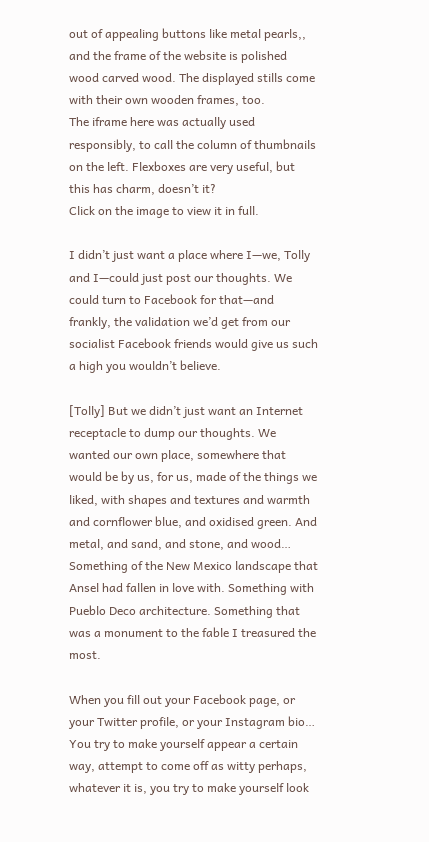out of appealing buttons like metal pearls,, and the frame of the website is polished wood carved wood. The displayed stills come with their own wooden frames, too.
The iframe here was actually used responsibly, to call the column of thumbnails on the left. Flexboxes are very useful, but this has charm, doesn’t it?
Click on the image to view it in full.

I didn’t just want a place where I—we, Tolly and I—could just post our thoughts. We could turn to Facebook for that—and frankly, the validation we’d get from our socialist Facebook friends would give us such a high you wouldn’t believe.

[Tolly] But we didn’t just want an Internet receptacle to dump our thoughts. We wanted our own place, somewhere that would be by us, for us, made of the things we liked, with shapes and textures and warmth and cornflower blue, and oxidised green. And metal, and sand, and stone, and wood… Something of the New Mexico landscape that Ansel had fallen in love with. Something with Pueblo Deco architecture. Something that was a monument to the fable I treasured the most.

When you fill out your Facebook page, or your Twitter profile, or your Instagram bio… You try to make yourself appear a certain way, attempt to come off as witty perhaps, whatever it is, you try to make yourself look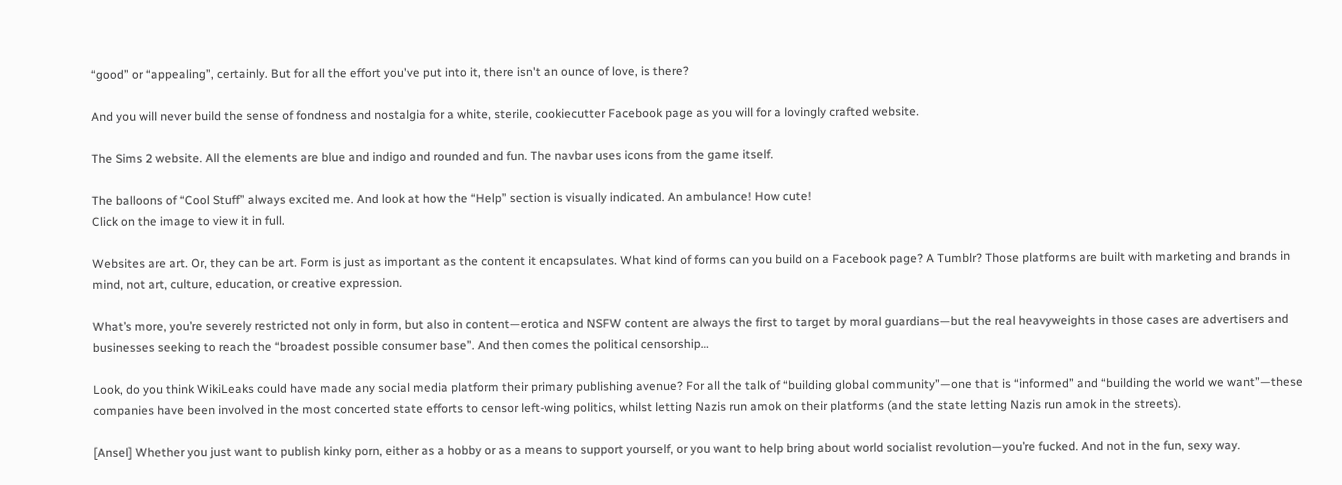“good” or “appealing”, certainly. But for all the effort you've put into it, there isn't an ounce of love, is there?

And you will never build the sense of fondness and nostalgia for a white, sterile, cookiecutter Facebook page as you will for a lovingly crafted website.

The Sims 2 website. All the elements are blue and indigo and rounded and fun. The navbar uses icons from the game itself.

The balloons of “Cool Stuff” always excited me. And look at how the “Help” section is visually indicated. An ambulance! How cute!
Click on the image to view it in full.

Websites are art. Or, they can be art. Form is just as important as the content it encapsulates. What kind of forms can you build on a Facebook page? A Tumblr? Those platforms are built with marketing and brands in mind, not art, culture, education, or creative expression.

What’s more, you’re severely restricted not only in form, but also in content—erotica and NSFW content are always the first to target by moral guardians—but the real heavyweights in those cases are advertisers and businesses seeking to reach the “broadest possible consumer base”. And then comes the political censorship…

Look, do you think WikiLeaks could have made any social media platform their primary publishing avenue? For all the talk of “building global community”—one that is “informed” and “building the world we want”—these companies have been involved in the most concerted state efforts to censor left-wing politics, whilst letting Nazis run amok on their platforms (and the state letting Nazis run amok in the streets).

[Ansel] Whether you just want to publish kinky porn, either as a hobby or as a means to support yourself, or you want to help bring about world socialist revolution—you’re fucked. And not in the fun, sexy way.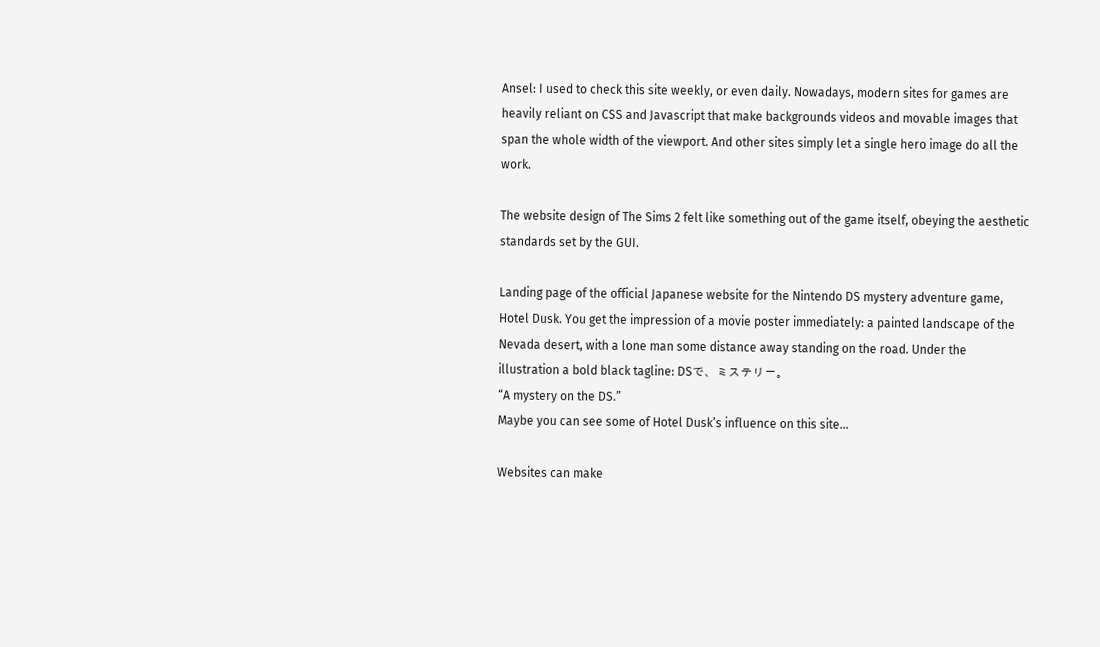Ansel: I used to check this site weekly, or even daily. Nowadays, modern sites for games are heavily reliant on CSS and Javascript that make backgrounds videos and movable images that span the whole width of the viewport. And other sites simply let a single hero image do all the work.

The website design of The Sims 2 felt like something out of the game itself, obeying the aesthetic standards set by the GUI.

Landing page of the official Japanese website for the Nintendo DS mystery adventure game, Hotel Dusk. You get the impression of a movie poster immediately: a painted landscape of the Nevada desert, with a lone man some distance away standing on the road. Under the illustration a bold black tagline: DSで、ミステリー。
“A mystery on the DS.”
Maybe you can see some of Hotel Dusk’s influence on this site…

Websites can make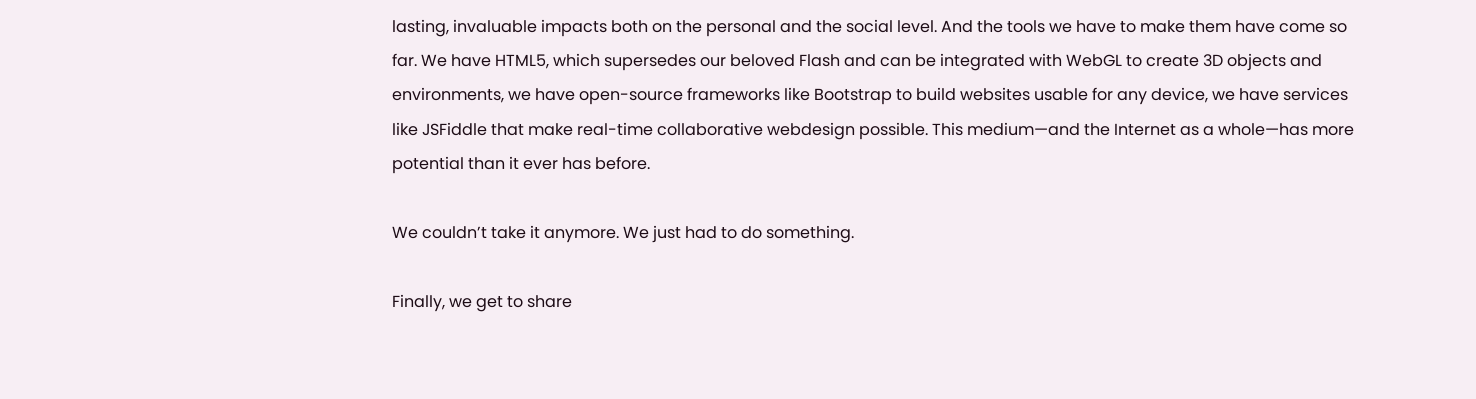lasting, invaluable impacts both on the personal and the social level. And the tools we have to make them have come so far. We have HTML5, which supersedes our beloved Flash and can be integrated with WebGL to create 3D objects and environments, we have open-source frameworks like Bootstrap to build websites usable for any device, we have services like JSFiddle that make real-time collaborative webdesign possible. This medium—and the Internet as a whole—has more potential than it ever has before.

We couldn’t take it anymore. We just had to do something.

Finally, we get to share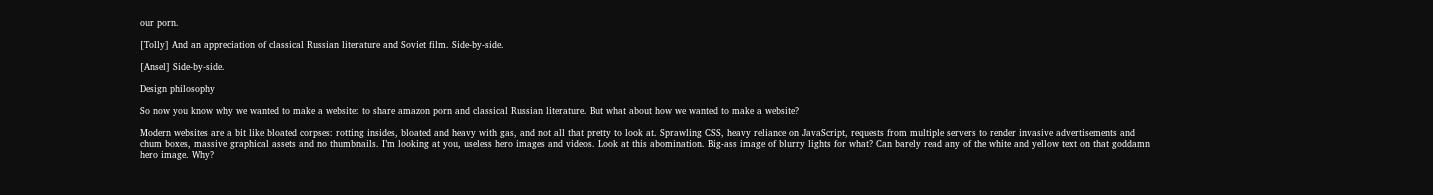our porn.

[Tolly] And an appreciation of classical Russian literature and Soviet film. Side-by-side.

[Ansel] Side-by-side.

Design philosophy

So now you know why we wanted to make a website: to share amazon porn and classical Russian literature. But what about how we wanted to make a website?

Modern websites are a bit like bloated corpses: rotting insides, bloated and heavy with gas, and not all that pretty to look at. Sprawling CSS, heavy reliance on JavaScript, requests from multiple servers to render invasive advertisements and chum boxes, massive graphical assets and no thumbnails. I’m looking at you, useless hero images and videos. Look at this abomination. Big-ass image of blurry lights for what? Can barely read any of the white and yellow text on that goddamn hero image. Why?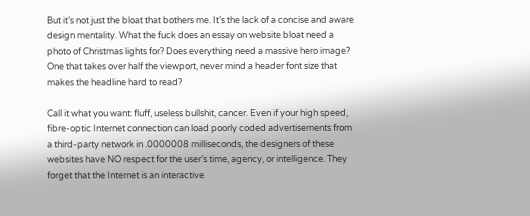But it’s not just the bloat that bothers me. It’s the lack of a concise and aware design mentality. What the fuck does an essay on website bloat need a photo of Christmas lights for? Does everything need a massive hero image? One that takes over half the viewport, never mind a header font size that makes the headline hard to read?

Call it what you want: fluff, useless bullshit, cancer. Even if your high speed, fibre-optic Internet connection can load poorly coded advertisements from a third-party network in .0000008 milliseconds, the designers of these websites have NO respect for the user’s time, agency, or intelligence. They forget that the Internet is an interactive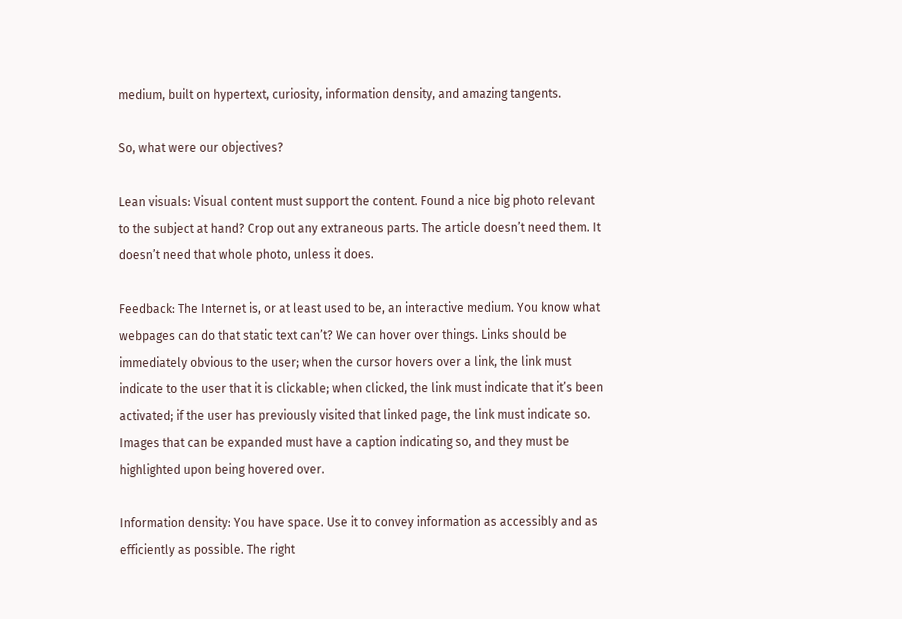medium, built on hypertext, curiosity, information density, and amazing tangents.

So, what were our objectives?

Lean visuals: Visual content must support the content. Found a nice big photo relevant to the subject at hand? Crop out any extraneous parts. The article doesn’t need them. It doesn’t need that whole photo, unless it does.

Feedback: The Internet is, or at least used to be, an interactive medium. You know what webpages can do that static text can’t? We can hover over things. Links should be immediately obvious to the user; when the cursor hovers over a link, the link must indicate to the user that it is clickable; when clicked, the link must indicate that it’s been activated; if the user has previously visited that linked page, the link must indicate so. Images that can be expanded must have a caption indicating so, and they must be highlighted upon being hovered over.

Information density: You have space. Use it to convey information as accessibly and as efficiently as possible. The right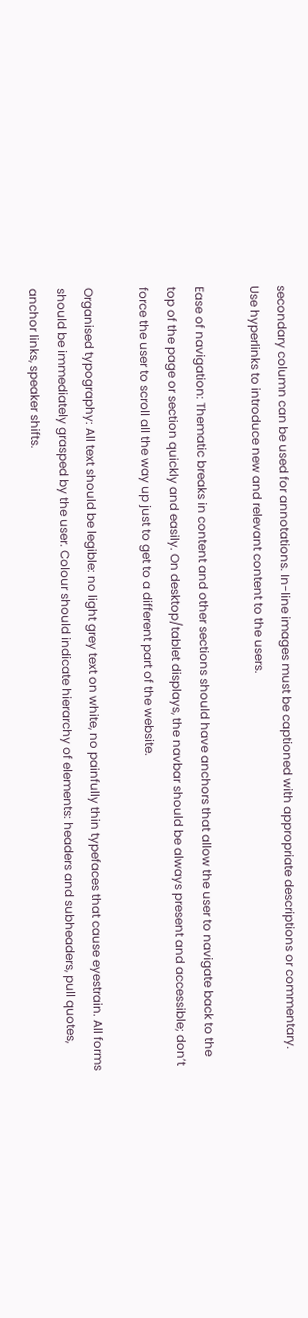secondary column can be used for annotations. In-line images must be captioned with appropriate descriptions or commentary. Use hyperlinks to introduce new and relevant content to the users.

Ease of navigation: Thematic breaks in content and other sections should have anchors that allow the user to navigate back to the top of the page or section quickly and easily. On desktop/tablet displays, the navbar should be always present and accessible; don’t force the user to scroll all the way up just to get to a different part of the website.

Organised typography: All text should be legible: no light grey text on white, no painfully thin typefaces that cause eyestrain. All forms should be immediately grasped by the user. Colour should indicate hierarchy of elements: headers and subheaders, pull quotes, anchor links, speaker shifts.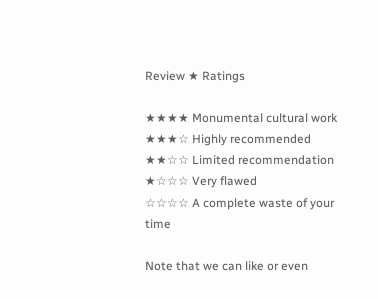Review ★ Ratings

★★★★ Monumental cultural work
★★★☆ Highly recommended
★★☆☆ Limited recommendation
★☆☆☆ Very flawed
☆☆☆☆ A complete waste of your time

Note that we can like or even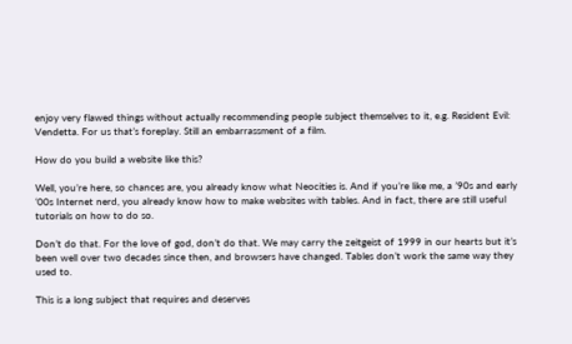enjoy very flawed things without actually recommending people subject themselves to it, e.g. Resident Evil: Vendetta. For us that’s foreplay. Still an embarrassment of a film.

How do you build a website like this?

Well, you’re here, so chances are, you already know what Neocities is. And if you’re like me, a ’90s and early ‘00s Internet nerd, you already know how to make websites with tables. And in fact, there are still useful tutorials on how to do so.

Don’t do that. For the love of god, don’t do that. We may carry the zeitgeist of 1999 in our hearts but it’s been well over two decades since then, and browsers have changed. Tables don’t work the same way they used to.

This is a long subject that requires and deserves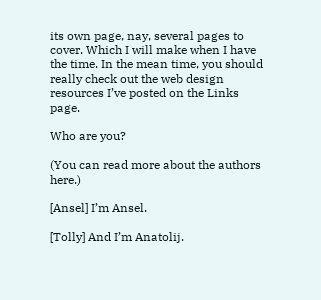its own page, nay, several pages to cover. Which I will make when I have the time. In the mean time, you should really check out the web design resources I’ve posted on the Links page.

Who are you?

(You can read more about the authors here.)

[Ansel] I’m Ansel.

[Tolly] And I’m Anatolij.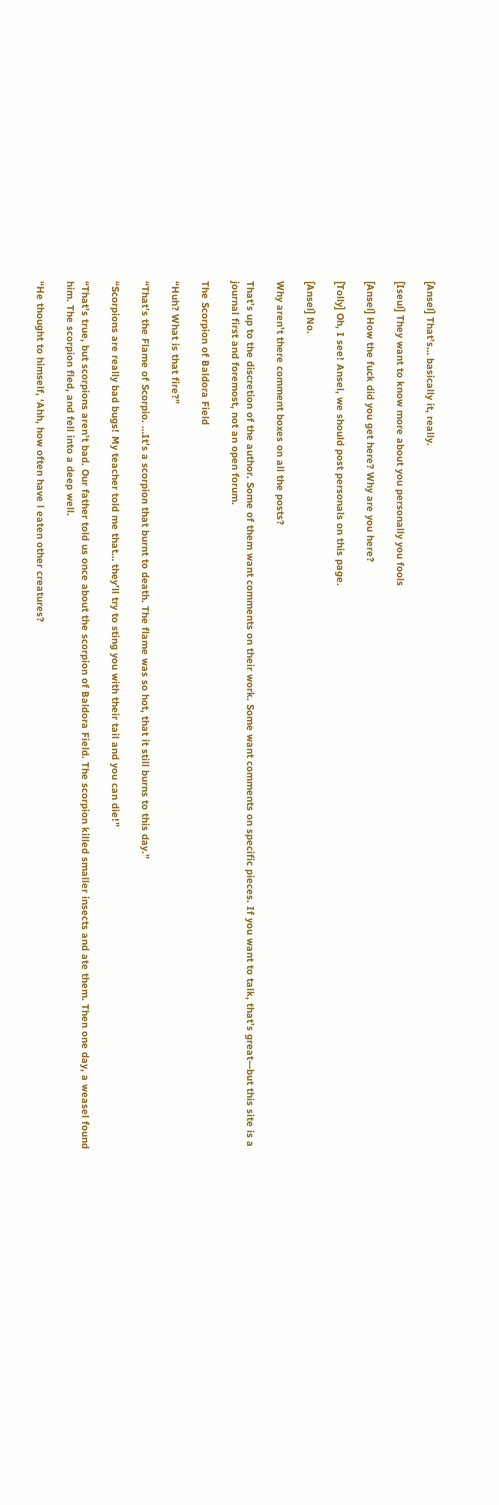[Ansel] That’s… basically it, really.

[Iseul] They want to know more about you personally you fools

[Ansel] How the fuck did you get here? Why are you here?

[Tolly] Oh, I see! Ansel, we should post personals on this page.

[Ansel] No.

Why aren’t there comment boxes on all the posts?

That’s up to the discretion of the author. Some of them want comments on their work. Some want comments on specific pieces. If you want to talk, that’s great—but this site is a journal first and foremost, not an open forum.

The Scorpion of Baldora Field

“Huh? What is that fire?”

“That’s the Flame of Scorpio. …It’s a scorpion that burnt to death. The flame was so hot, that it still burns to this day.”

“Scorpions are really bad bugs! My teacher told me that… they’ll try to sting you with their tail and you can die!”

“That’s true, but scorpions aren’t bad. Our father told us once about the scorpion of Baldora Field. The scorpion killed smaller insects and ate them. Then one day, a weasel found him. The scorpion fled, and fell into a deep well.

“He thought to himself, ‘Ahh, how often have l eaten other creatures?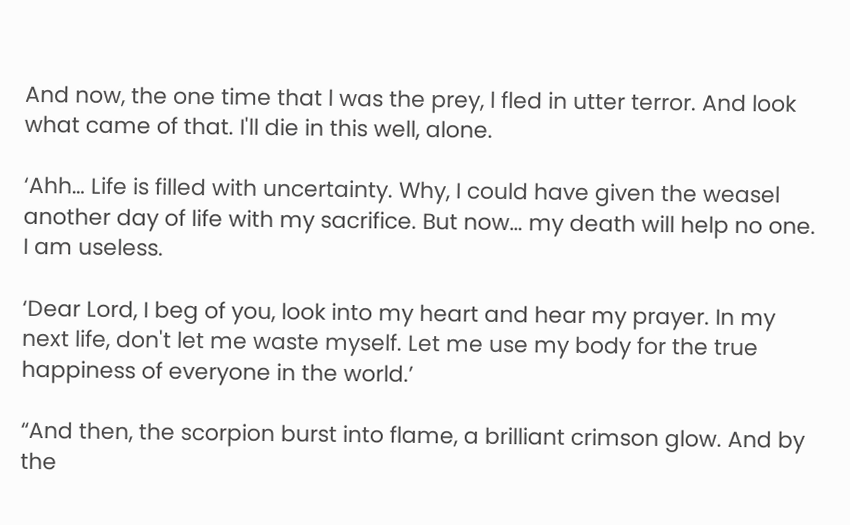And now, the one time that l was the prey, l fled in utter terror. And look what came of that. I'll die in this well, alone.

‘Ahh… Life is filled with uncertainty. Why, I could have given the weasel another day of life with my sacrifice. But now… my death will help no one. I am useless.

‘Dear Lord, I beg of you, look into my heart and hear my prayer. In my next life, don't let me waste myself. Let me use my body for the true happiness of everyone in the world.’

“And then, the scorpion burst into flame, a brilliant crimson glow. And by the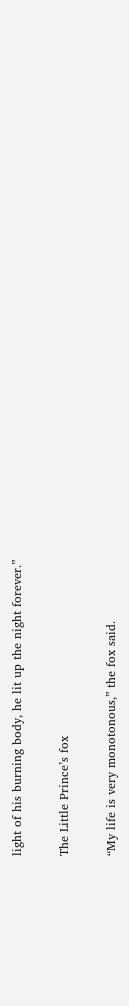light of his burning body, he lit up the night forever.”

The Little Prince’s fox

“My life is very monotonous,” the fox said.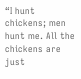“I hunt chickens; men hunt me. All the chickens are just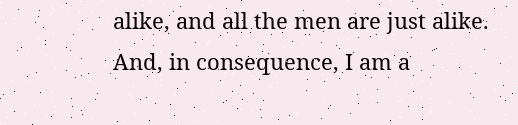alike, and all the men are just alike. And, in consequence, I am a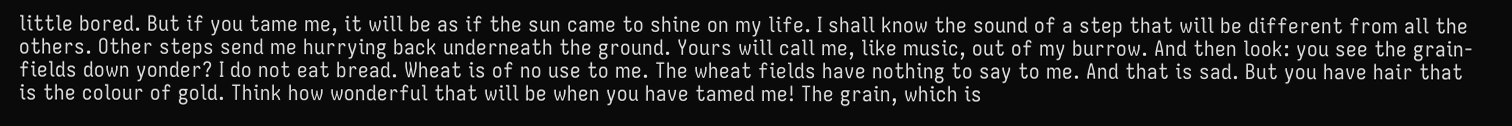little bored. But if you tame me, it will be as if the sun came to shine on my life. I shall know the sound of a step that will be different from all the others. Other steps send me hurrying back underneath the ground. Yours will call me, like music, out of my burrow. And then look: you see the grain-fields down yonder? I do not eat bread. Wheat is of no use to me. The wheat fields have nothing to say to me. And that is sad. But you have hair that is the colour of gold. Think how wonderful that will be when you have tamed me! The grain, which is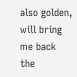also golden, will bring me back the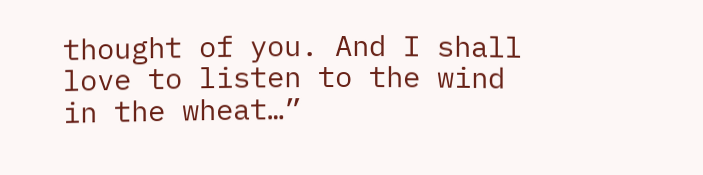thought of you. And I shall love to listen to the wind in the wheat…”